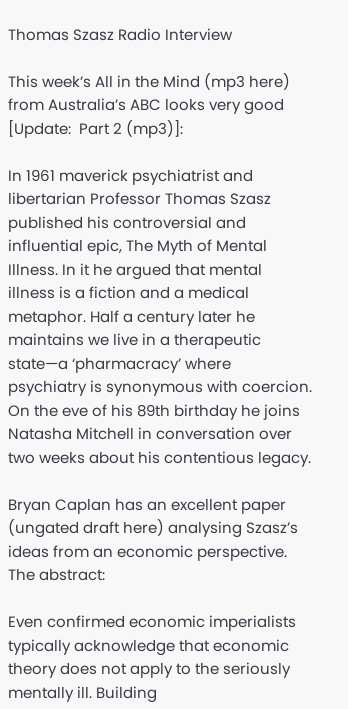Thomas Szasz Radio Interview

This week’s All in the Mind (mp3 here) from Australia’s ABC looks very good [Update:  Part 2 (mp3)]:

In 1961 maverick psychiatrist and libertarian Professor Thomas Szasz published his controversial and influential epic, The Myth of Mental Illness. In it he argued that mental illness is a fiction and a medical metaphor. Half a century later he maintains we live in a therapeutic state—a ‘pharmacracy’ where psychiatry is synonymous with coercion. On the eve of his 89th birthday he joins Natasha Mitchell in conversation over two weeks about his contentious legacy.

Bryan Caplan has an excellent paper (ungated draft here) analysing Szasz’s ideas from an economic perspective. The abstract:

Even confirmed economic imperialists typically acknowledge that economic theory does not apply to the seriously mentally ill. Building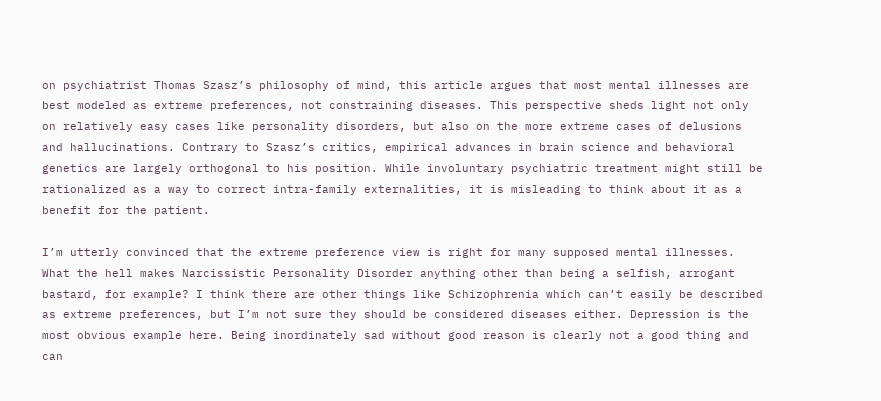on psychiatrist Thomas Szasz’s philosophy of mind, this article argues that most mental illnesses are best modeled as extreme preferences, not constraining diseases. This perspective sheds light not only on relatively easy cases like personality disorders, but also on the more extreme cases of delusions and hallucinations. Contrary to Szasz’s critics, empirical advances in brain science and behavioral genetics are largely orthogonal to his position. While involuntary psychiatric treatment might still be rationalized as a way to correct intra-family externalities, it is misleading to think about it as a benefit for the patient.

I’m utterly convinced that the extreme preference view is right for many supposed mental illnesses. What the hell makes Narcissistic Personality Disorder anything other than being a selfish, arrogant bastard, for example? I think there are other things like Schizophrenia which can’t easily be described as extreme preferences, but I’m not sure they should be considered diseases either. Depression is the most obvious example here. Being inordinately sad without good reason is clearly not a good thing and can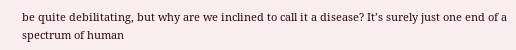be quite debilitating, but why are we inclined to call it a disease? It’s surely just one end of a spectrum of human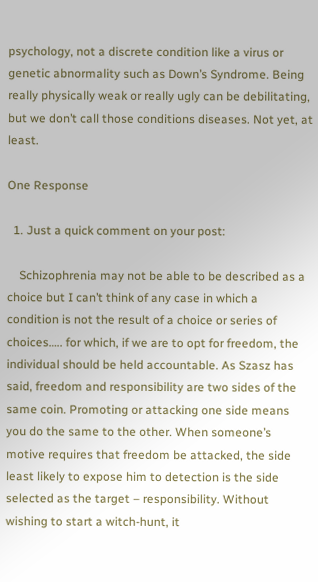psychology, not a discrete condition like a virus or genetic abnormality such as Down’s Syndrome. Being really physically weak or really ugly can be debilitating, but we don’t call those conditions diseases. Not yet, at least.

One Response

  1. Just a quick comment on your post:

    Schizophrenia may not be able to be described as a choice but I can’t think of any case in which a condition is not the result of a choice or series of choices….. for which, if we are to opt for freedom, the individual should be held accountable. As Szasz has said, freedom and responsibility are two sides of the same coin. Promoting or attacking one side means you do the same to the other. When someone’s motive requires that freedom be attacked, the side least likely to expose him to detection is the side selected as the target – responsibility. Without wishing to start a witch-hunt, it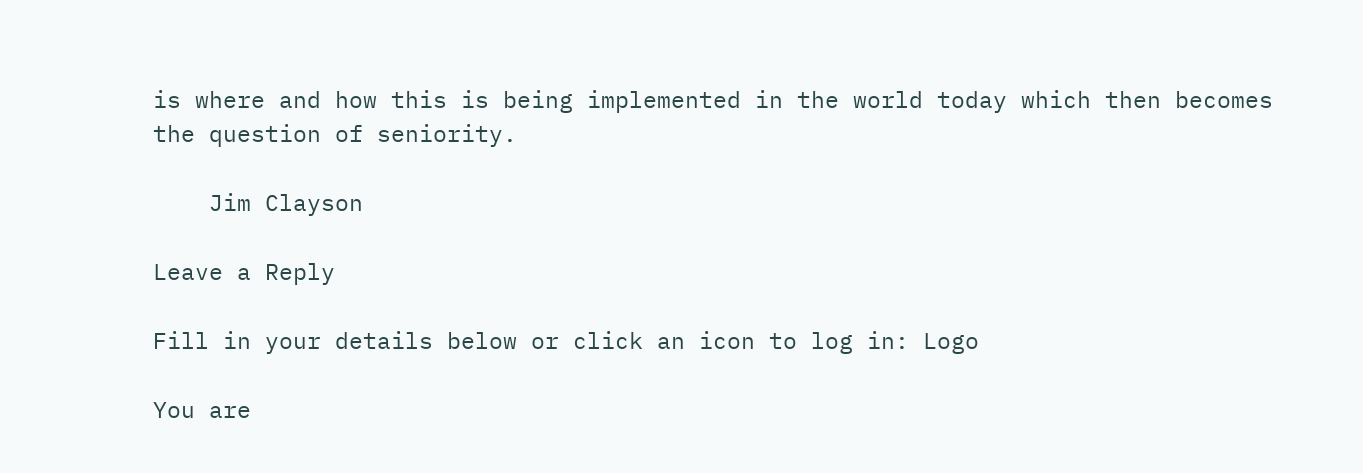is where and how this is being implemented in the world today which then becomes the question of seniority.

    Jim Clayson

Leave a Reply

Fill in your details below or click an icon to log in: Logo

You are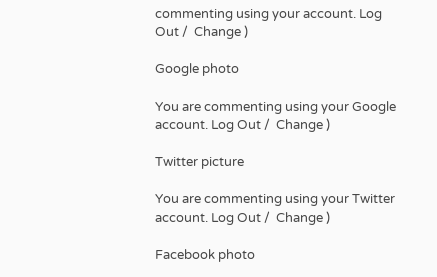commenting using your account. Log Out /  Change )

Google photo

You are commenting using your Google account. Log Out /  Change )

Twitter picture

You are commenting using your Twitter account. Log Out /  Change )

Facebook photo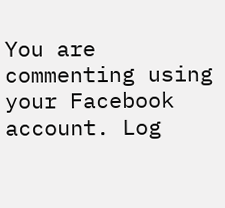You are commenting using your Facebook account. Log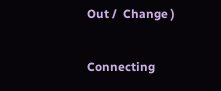Out /  Change )

Connecting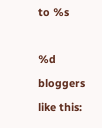to %s

%d bloggers like this: